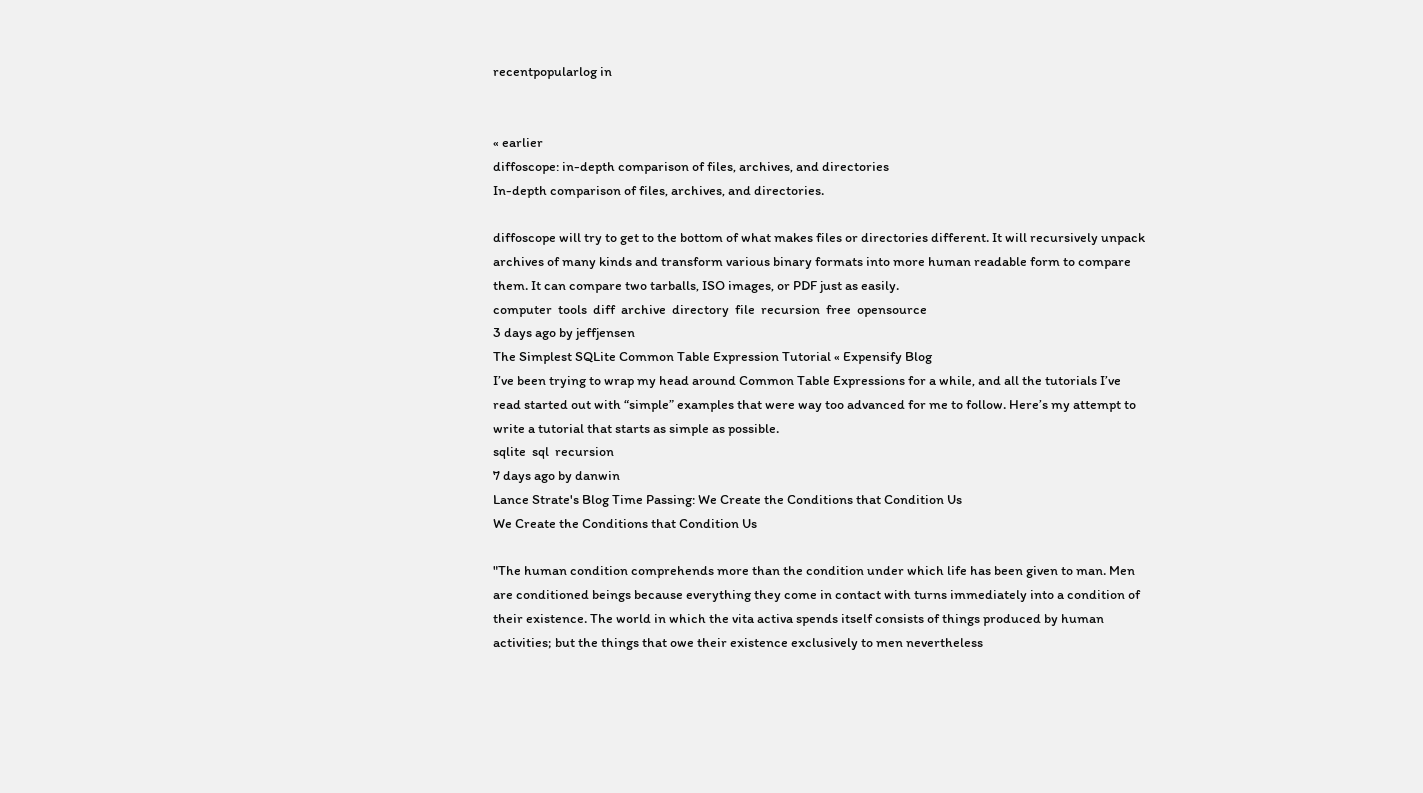recentpopularlog in


« earlier
diffoscope: in-depth comparison of files, archives, and directories
In-depth comparison of files, archives, and directories.

diffoscope will try to get to the bottom of what makes files or directories different. It will recursively unpack archives of many kinds and transform various binary formats into more human readable form to compare them. It can compare two tarballs, ISO images, or PDF just as easily.
computer  tools  diff  archive  directory  file  recursion  free  opensource
3 days ago by jeffjensen
The Simplest SQLite Common Table Expression Tutorial « Expensify Blog
I’ve been trying to wrap my head around Common Table Expressions for a while, and all the tutorials I’ve read started out with “simple” examples that were way too advanced for me to follow. Here’s my attempt to write a tutorial that starts as simple as possible.
sqlite  sql  recursion
7 days ago by danwin
Lance Strate's Blog Time Passing: We Create the Conditions that Condition Us
We Create the Conditions that Condition Us

"The human condition comprehends more than the condition under which life has been given to man. Men are conditioned beings because everything they come in contact with turns immediately into a condition of their existence. The world in which the vita activa spends itself consists of things produced by human activities; but the things that owe their existence exclusively to men nevertheless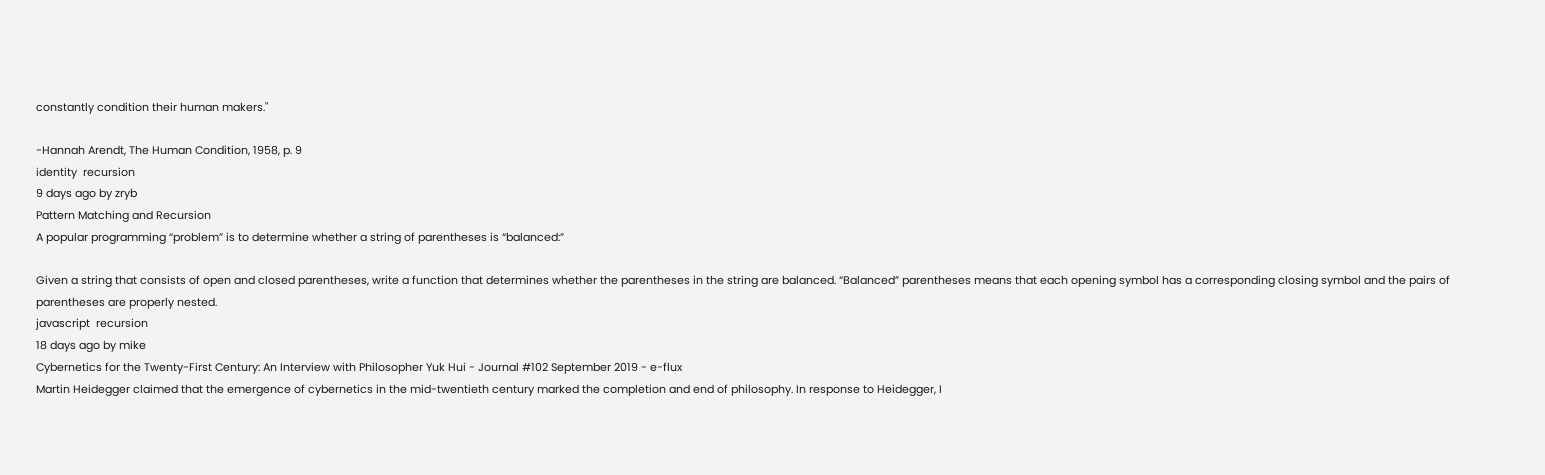constantly condition their human makers."

-Hannah Arendt, The Human Condition, 1958, p. 9
identity  recursion
9 days ago by zryb
Pattern Matching and Recursion
A popular programming “problem” is to determine whether a string of parentheses is “balanced:”

Given a string that consists of open and closed parentheses, write a function that determines whether the parentheses in the string are balanced. “Balanced” parentheses means that each opening symbol has a corresponding closing symbol and the pairs of parentheses are properly nested.
javascript  recursion
18 days ago by mike
Cybernetics for the Twenty-First Century: An Interview with Philosopher Yuk Hui - Journal #102 September 2019 - e-flux
Martin Heidegger claimed that the emergence of cybernetics in the mid-twentieth century marked the completion and end of philosophy. In response to Heidegger, I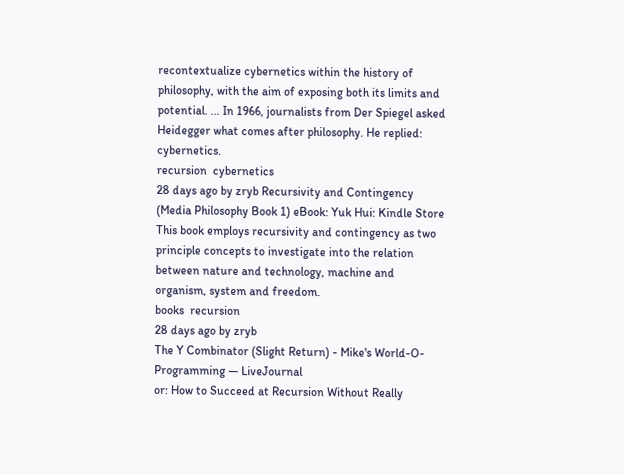recontextualize cybernetics within the history of philosophy, with the aim of exposing both its limits and potential. ... In 1966, journalists from Der Spiegel asked Heidegger what comes after philosophy. He replied: cybernetics.
recursion  cybernetics
28 days ago by zryb Recursivity and Contingency (Media Philosophy Book 1) eBook: Yuk Hui: Kindle Store
This book employs recursivity and contingency as two principle concepts to investigate into the relation between nature and technology, machine and organism, system and freedom.
books  recursion
28 days ago by zryb
The Y Combinator (Slight Return) - Mike's World-O-Programming — LiveJournal
or: How to Succeed at Recursion Without Really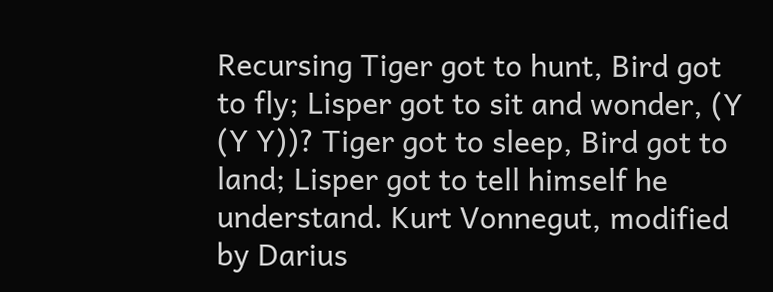Recursing Tiger got to hunt, Bird got to fly; Lisper got to sit and wonder, (Y (Y Y))? Tiger got to sleep, Bird got to land; Lisper got to tell himself he understand. Kurt Vonnegut, modified by Darius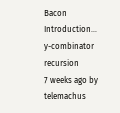Bacon Introduction…
y-combinator  recursion
7 weeks ago by telemachus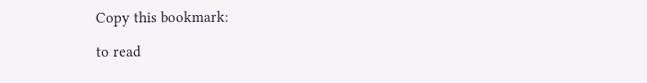Copy this bookmark:

to read